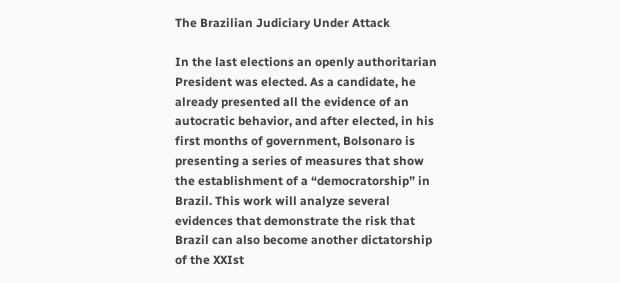The Brazilian Judiciary Under Attack

In the last elections an openly authoritarian President was elected. As a candidate, he already presented all the evidence of an autocratic behavior, and after elected, in his first months of government, Bolsonaro is presenting a series of measures that show the establishment of a “democratorship” in Brazil. This work will analyze several evidences that demonstrate the risk that Brazil can also become another dictatorship of the XXIst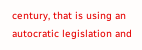century, that is using an autocratic legislation and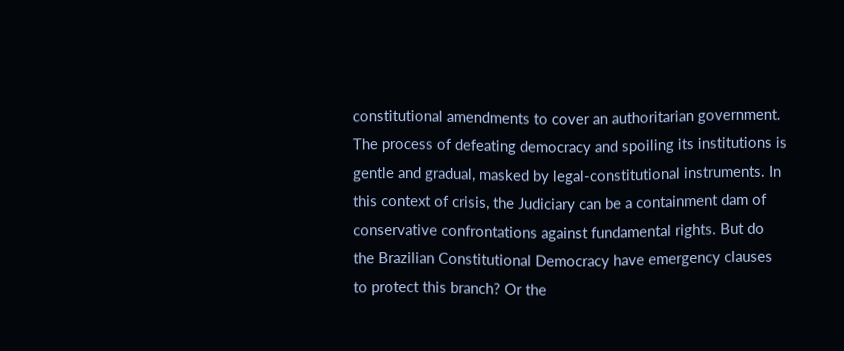constitutional amendments to cover an authoritarian government. The process of defeating democracy and spoiling its institutions is gentle and gradual, masked by legal-constitutional instruments. In this context of crisis, the Judiciary can be a containment dam of conservative confrontations against fundamental rights. But do the Brazilian Constitutional Democracy have emergency clauses to protect this branch? Or the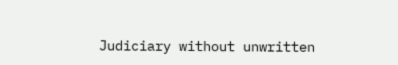Judiciary without unwritten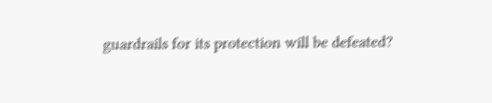guardrails for its protection will be defeated?